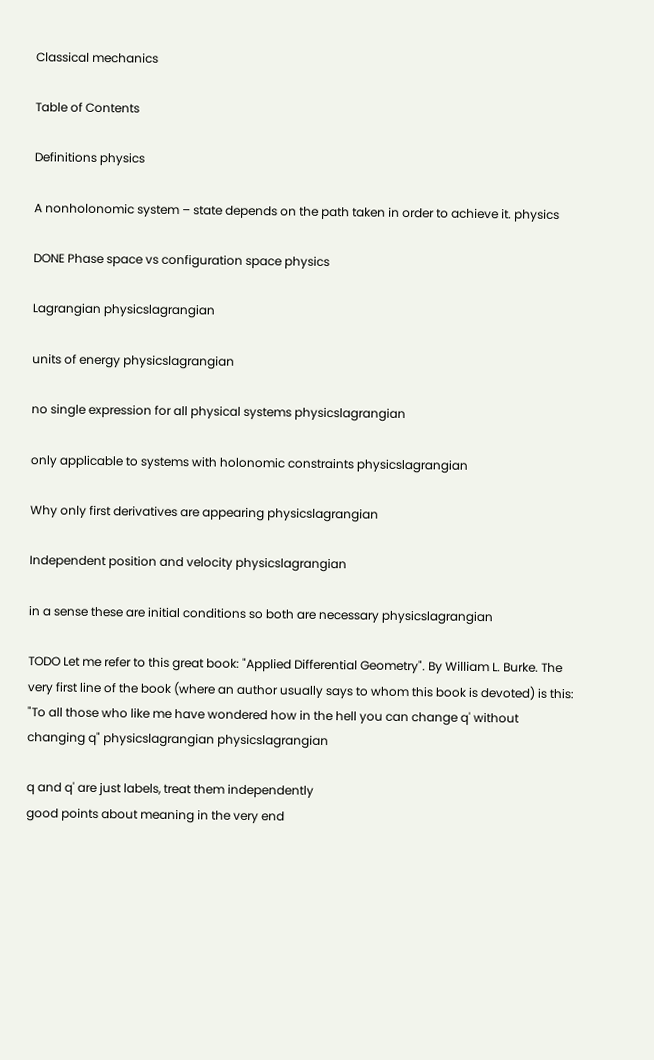Classical mechanics

Table of Contents

Definitions physics

A nonholonomic system – state depends on the path taken in order to achieve it. physics

DONE Phase space vs configuration space physics

Lagrangian physicslagrangian

units of energy physicslagrangian

no single expression for all physical systems physicslagrangian

only applicable to systems with holonomic constraints physicslagrangian

Why only first derivatives are appearing physicslagrangian

Independent position and velocity physicslagrangian

in a sense these are initial conditions so both are necessary physicslagrangian

TODO Let me refer to this great book: "Applied Differential Geometry". By William L. Burke. The very first line of the book (where an author usually says to whom this book is devoted) is this: "To all those who like me have wondered how in the hell you can change q' without changing q" physicslagrangian physicslagrangian

q and q' are just labels, treat them independently
good points about meaning in the very end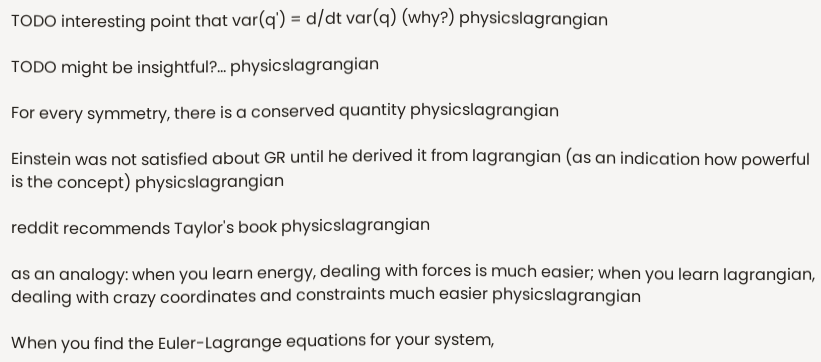TODO interesting point that var(q') = d/dt var(q) (why?) physicslagrangian

TODO might be insightful?… physicslagrangian

For every symmetry, there is a conserved quantity physicslagrangian

Einstein was not satisfied about GR until he derived it from lagrangian (as an indication how powerful is the concept) physicslagrangian

reddit recommends Taylor's book physicslagrangian

as an analogy: when you learn energy, dealing with forces is much easier; when you learn lagrangian, dealing with crazy coordinates and constraints much easier physicslagrangian

When you find the Euler-Lagrange equations for your system,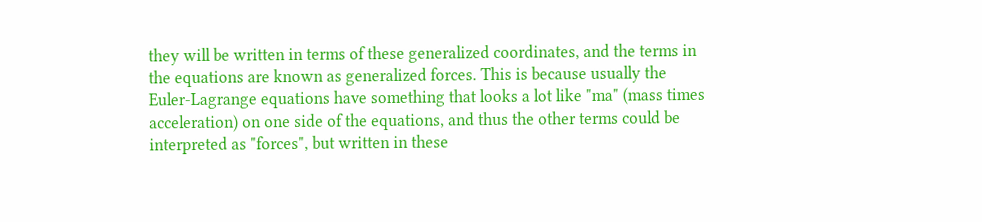they will be written in terms of these generalized coordinates, and the terms in the equations are known as generalized forces. This is because usually the Euler-Lagrange equations have something that looks a lot like "ma" (mass times acceleration) on one side of the equations, and thus the other terms could be interpreted as "forces", but written in these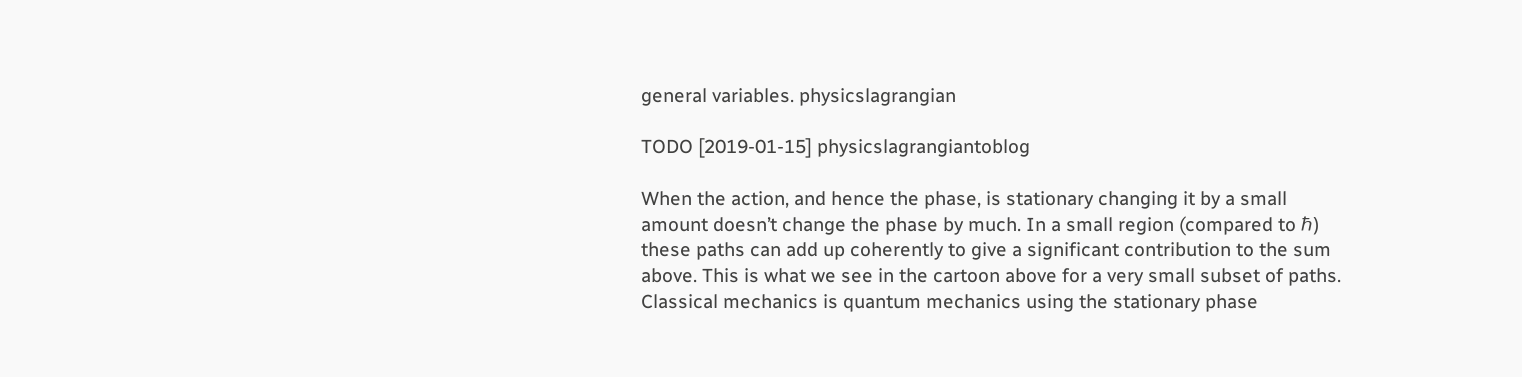general variables. physicslagrangian

TODO [2019-01-15] physicslagrangiantoblog

When the action, and hence the phase, is stationary changing it by a small amount doesn’t change the phase by much. In a small region (compared to ℏ) these paths can add up coherently to give a significant contribution to the sum above. This is what we see in the cartoon above for a very small subset of paths.
Classical mechanics is quantum mechanics using the stationary phase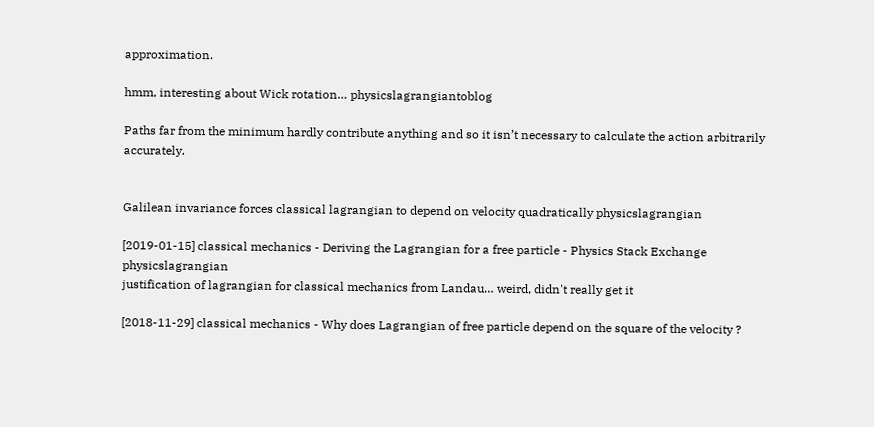approximation.

hmm, interesting about Wick rotation… physicslagrangiantoblog

Paths far from the minimum hardly contribute anything and so it isn’t necessary to calculate the action arbitrarily accurately.


Galilean invariance forces classical lagrangian to depend on velocity quadratically physicslagrangian

[2019-01-15] classical mechanics - Deriving the Lagrangian for a free particle - Physics Stack Exchange physicslagrangian
justification of lagrangian for classical mechanics from Landau… weird, didn't really get it

[2018-11-29] classical mechanics - Why does Lagrangian of free particle depend on the square of the velocity ?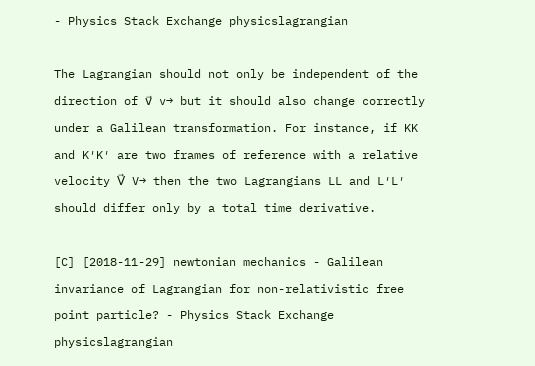- Physics Stack Exchange physicslagrangian

The Lagrangian should not only be independent of the direction of v⃗ v→ but it should also change correctly under a Galilean transformation. For instance, if KK and K′K′ are two frames of reference with a relative velocity V⃗ V→ then the two Lagrangians LL and L′L′ should differ only by a total time derivative.

[C] [2018-11-29] newtonian mechanics - Galilean invariance of Lagrangian for non-relativistic free point particle? - Physics Stack Exchange physicslagrangian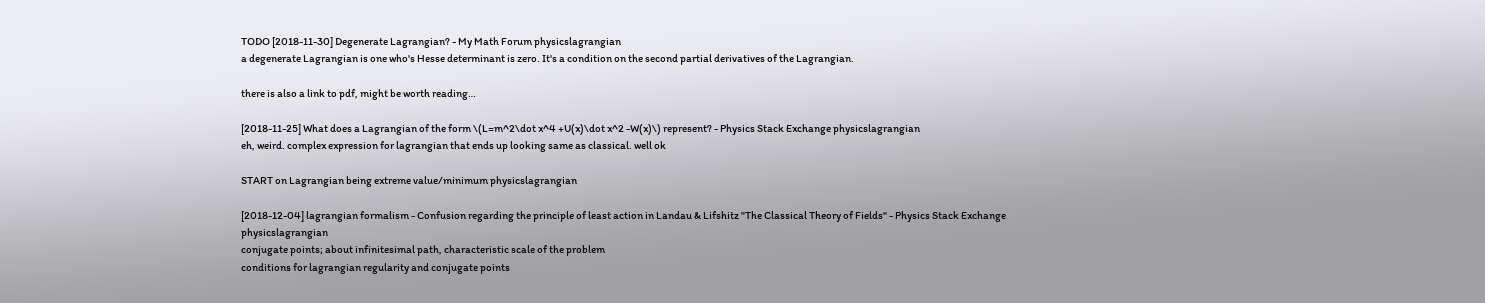TODO [2018-11-30] Degenerate Lagrangian? - My Math Forum physicslagrangian
a degenerate Lagrangian is one who's Hesse determinant is zero. It's a condition on the second partial derivatives of the Lagrangian.

there is also a link to pdf, might be worth reading…

[2018-11-25] What does a Lagrangian of the form \(L=m^2\dot x^4 +U(x)\dot x^2 -W(x)\) represent? - Physics Stack Exchange physicslagrangian
eh, weird. complex expression for lagrangian that ends up looking same as classical. well ok

START on Lagrangian being extreme value/minimum physicslagrangian

[2018-12-04] lagrangian formalism - Confusion regarding the principle of least action in Landau & Lifshitz "The Classical Theory of Fields" - Physics Stack Exchange physicslagrangian
conjugate points; about infinitesimal path, characteristic scale of the problem
conditions for lagrangian regularity and conjugate points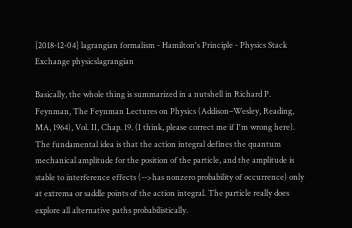[2018-12-04] lagrangian formalism - Hamilton's Principle - Physics Stack Exchange physicslagrangian

Basically, the whole thing is summarized in a nutshell in Richard P. Feynman, The Feynman Lectures on Physics (Addison–Wesley, Reading, MA, 1964), Vol. II, Chap. 19. (I think, please correct me if I'm wrong here). The fundamental idea is that the action integral defines the quantum mechanical amplitude for the position of the particle, and the amplitude is stable to interference effects (-->has nonzero probability of occurrence) only at extrema or saddle points of the action integral. The particle really does explore all alternative paths probabilistically.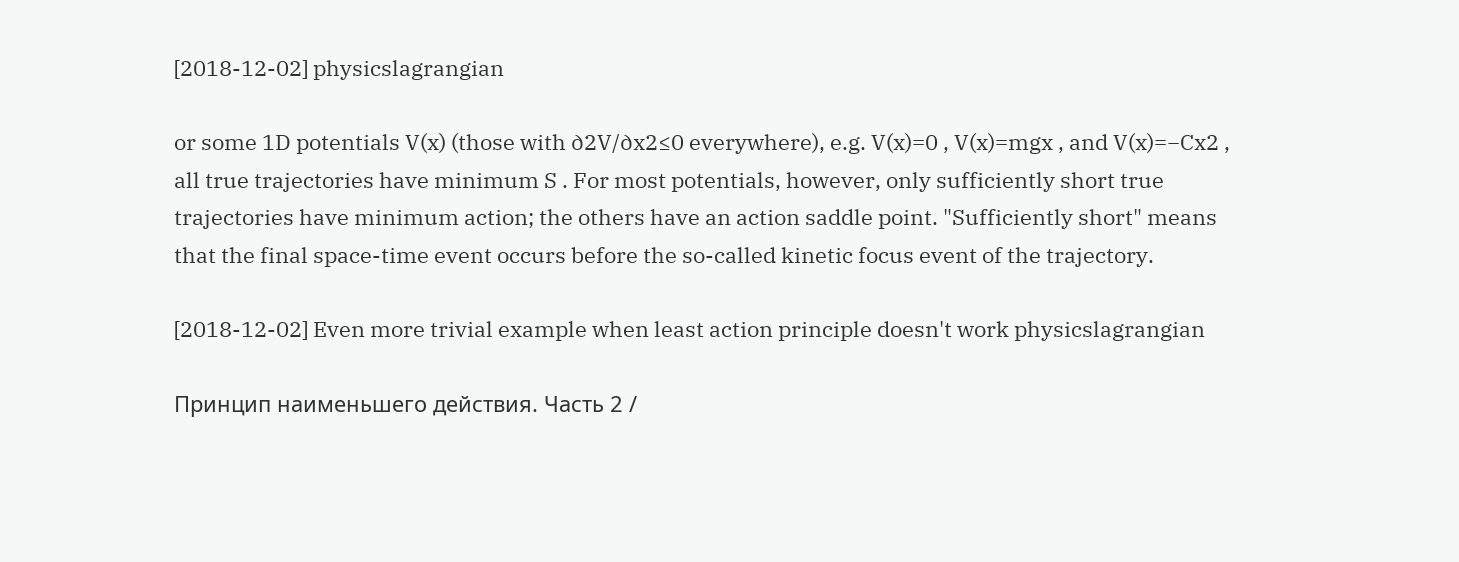[2018-12-02] physicslagrangian

or some 1D potentials V(x) (those with ∂2V/∂x2≤0 everywhere), e.g. V(x)=0 , V(x)=mgx , and V(x)=−Cx2 , all true trajectories have minimum S . For most potentials, however, only sufficiently short true trajectories have minimum action; the others have an action saddle point. "Sufficiently short" means that the final space-time event occurs before the so-called kinetic focus event of the trajectory.

[2018-12-02] Even more trivial example when least action principle doesn't work physicslagrangian

Принцип наименьшего действия. Часть 2 /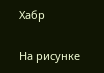Хабр

На рисунке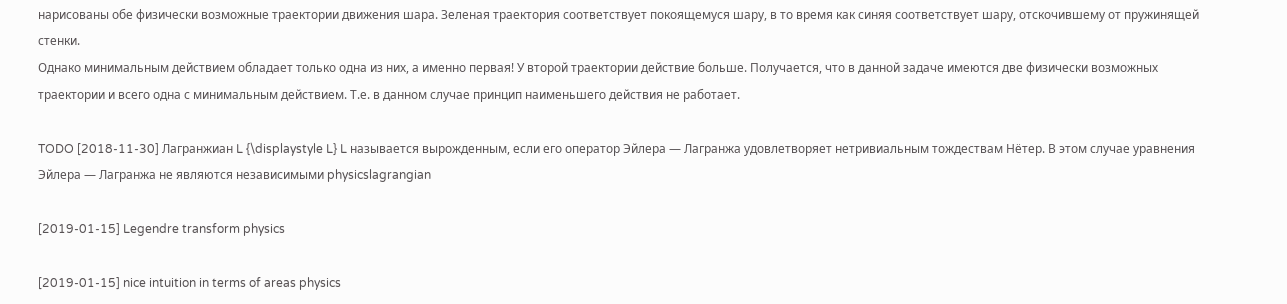нарисованы обе физически возможные траектории движения шара. Зеленая траектория соответствует покоящемуся шару, в то время как синяя соответствует шару, отскочившему от пружинящей стенки.
Однако минимальным действием обладает только одна из них, а именно первая! У второй траектории действие больше. Получается, что в данной задаче имеются две физически возможных траектории и всего одна с минимальным действием. Т.е. в данном случае принцип наименьшего действия не работает.

TODO [2018-11-30] Лагранжиан L {\displaystyle L} L называется вырожденным, если его оператор Эйлера — Лагранжа удовлетворяет нетривиальным тождествам Нётер. В этом случае уравнения Эйлера — Лагранжа не являются независимыми physicslagrangian

[2019-01-15] Legendre transform physics

[2019-01-15] nice intuition in terms of areas physics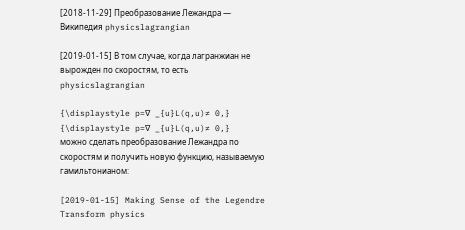[2018-11-29] Преобразование Лежандра — Википедия physicslagrangian

[2019-01-15] В том случае, когда лагранжиан не вырожден по скоростям, то есть physicslagrangian

{\displaystyle p=∇ _{u}L(q,u)≠ 0,} {\displaystyle p=∇ _{u}L(q,u)≠ 0,}
можно сделать преобразование Лежандра по скоростям и получить новую функцию, называемую гамильтонианом:

[2019-01-15] Making Sense of the Legendre Transform physics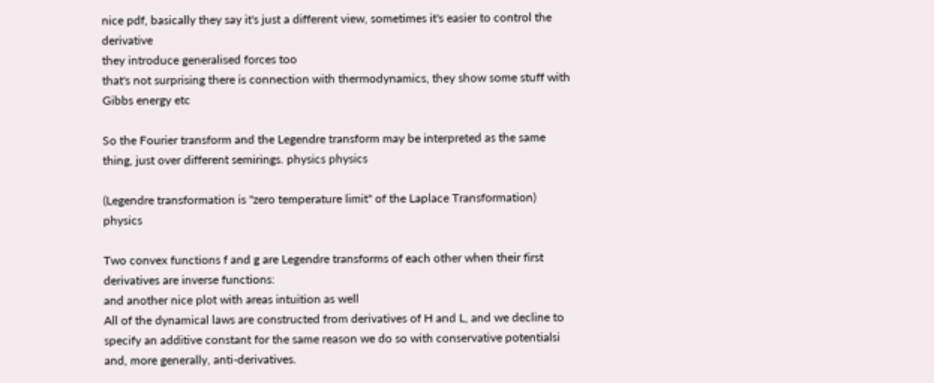nice pdf, basically they say it's just a different view, sometimes it's easier to control the derivative
they introduce generalised forces too
that's not surprising there is connection with thermodynamics, they show some stuff with Gibbs energy etc

So the Fourier transform and the Legendre transform may be interpreted as the same thing, just over different semirings. physics physics

(Legendre transformation is "zero temperature limit" of the Laplace Transformation) physics

Two convex functions f and g are Legendre transforms of each other when their first derivatives are inverse functions:
and another nice plot with areas intuition as well
All of the dynamical laws are constructed from derivatives of H and L, and we decline to specify an additive constant for the same reason we do so with conservative potentialsi   and, more generally, anti-derivatives.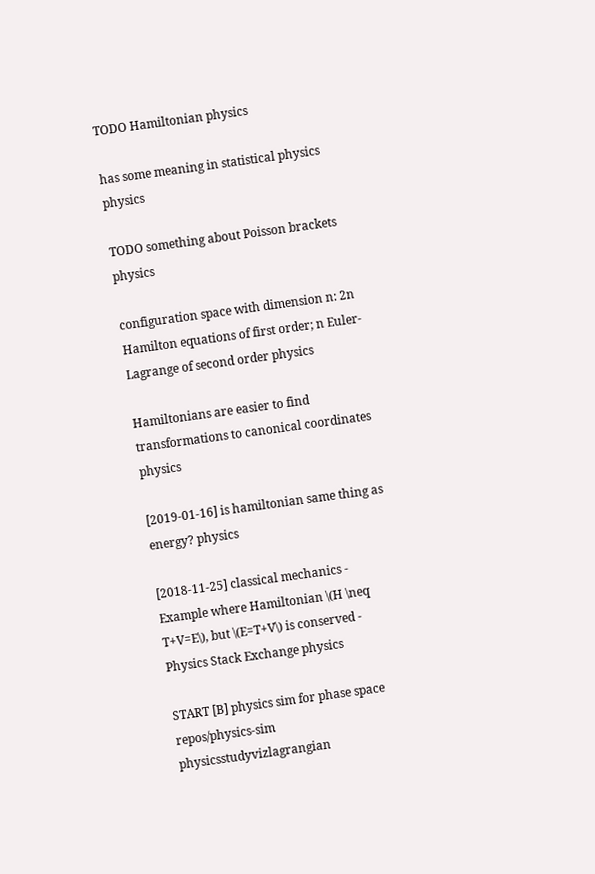TODO Hamiltonian physics

has some meaning in statistical physics physics

TODO something about Poisson brackets physics

configuration space with dimension n: 2n Hamilton equations of first order; n Euler-Lagrange of second order physics

Hamiltonians are easier to find transformations to canonical coordinates physics

[2019-01-16] is hamiltonian same thing as energy? physics

[2018-11-25] classical mechanics - Example where Hamiltonian \(H \neq T+V=E\), but \(E=T+V\) is conserved - Physics Stack Exchange physics

START [B] physics sim for phase space repos/physics-sim physicsstudyvizlagrangian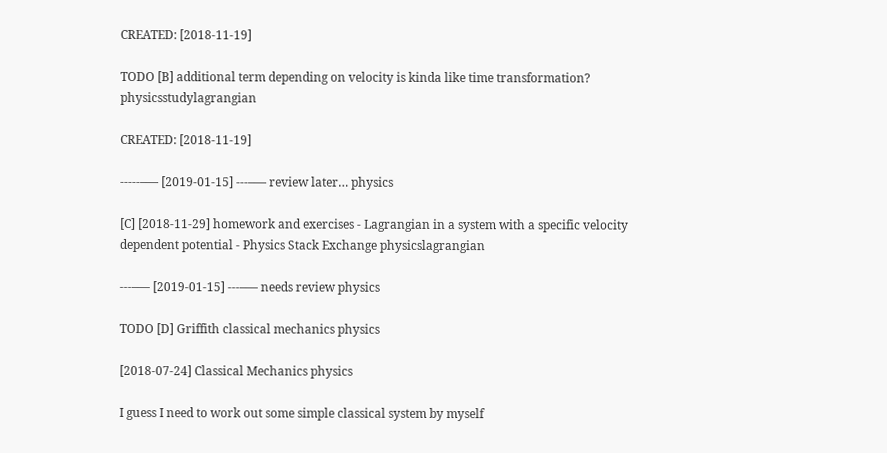CREATED: [2018-11-19]

TODO [B] additional term depending on velocity is kinda like time transformation? physicsstudylagrangian

CREATED: [2018-11-19]

-----–— [2019-01-15] ---–— review later… physics

[C] [2018-11-29] homework and exercises - Lagrangian in a system with a specific velocity dependent potential - Physics Stack Exchange physicslagrangian

---–— [2019-01-15] ---–— needs review physics

TODO [D] Griffith classical mechanics physics

[2018-07-24] Classical Mechanics physics

I guess I need to work out some simple classical system by myself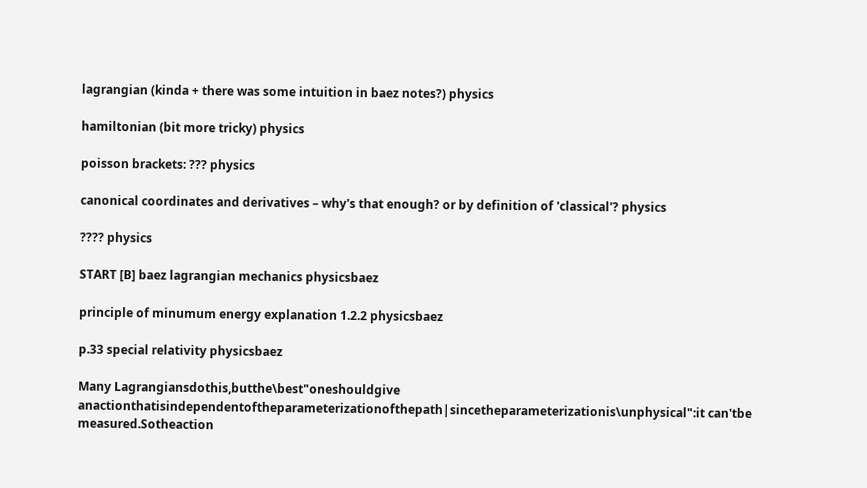lagrangian (kinda + there was some intuition in baez notes?) physics

hamiltonian (bit more tricky) physics

poisson brackets: ??? physics

canonical coordinates and derivatives – why's that enough? or by definition of 'classical'? physics

???? physics

START [B] baez lagrangian mechanics physicsbaez

principle of minumum energy explanation 1.2.2 physicsbaez

p.33 special relativity physicsbaez

Many Lagrangiansdothis,butthe\best"oneshouldgive anactionthatisindependentoftheparameterizationofthepath|sincetheparameterizationis\unphysical":it can'tbe measured.Sotheaction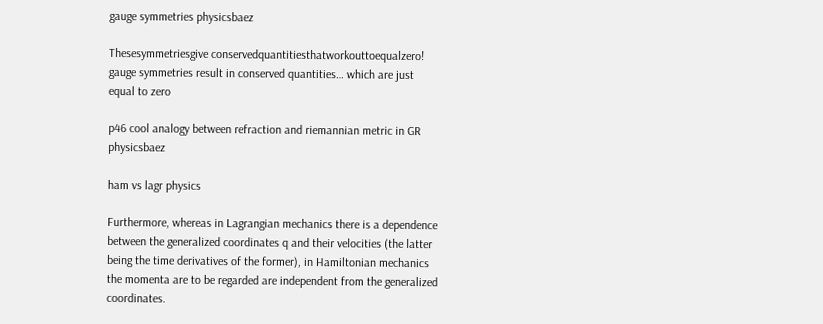gauge symmetries physicsbaez

Thesesymmetriesgive conservedquantitiesthatworkouttoequalzero!
gauge symmetries result in conserved quantities… which are just equal to zero

p46 cool analogy between refraction and riemannian metric in GR physicsbaez

ham vs lagr physics

Furthermore, whereas in Lagrangian mechanics there is a dependence between the generalized coordinates q and their velocities (the latter being the time derivatives of the former), in Hamiltonian mechanics the momenta are to be regarded are independent from the generalized coordinates.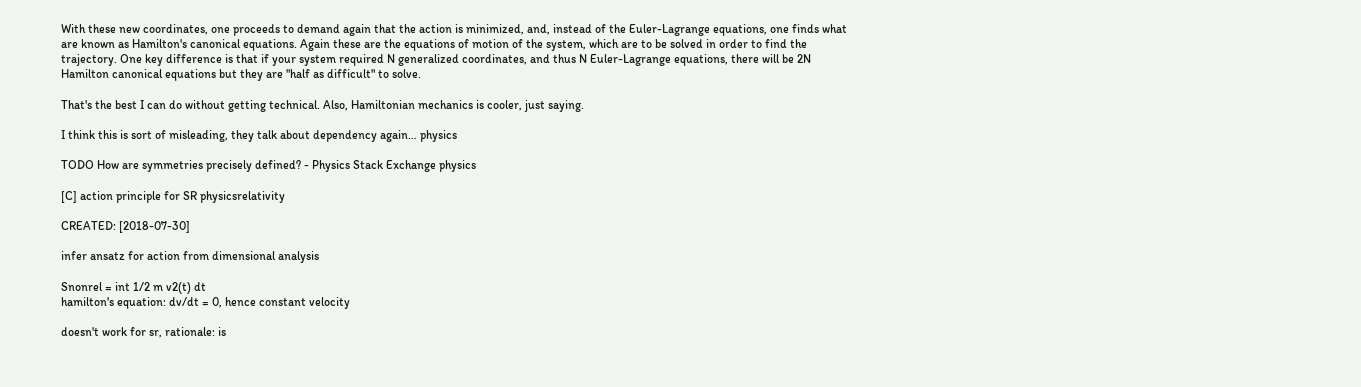With these new coordinates, one proceeds to demand again that the action is minimized, and, instead of the Euler-Lagrange equations, one finds what are known as Hamilton's canonical equations. Again these are the equations of motion of the system, which are to be solved in order to find the trajectory. One key difference is that if your system required N generalized coordinates, and thus N Euler-Lagrange equations, there will be 2N Hamilton canonical equations but they are "half as difficult" to solve.

That's the best I can do without getting technical. Also, Hamiltonian mechanics is cooler, just saying.

I think this is sort of misleading, they talk about dependency again… physics

TODO How are symmetries precisely defined? - Physics Stack Exchange physics

[C] action principle for SR physicsrelativity

CREATED: [2018-07-30]

infer ansatz for action from dimensional analysis

Snonrel = int 1/2 m v2(t) dt
hamilton's equation: dv/dt = 0, hence constant velocity

doesn't work for sr, rationale: is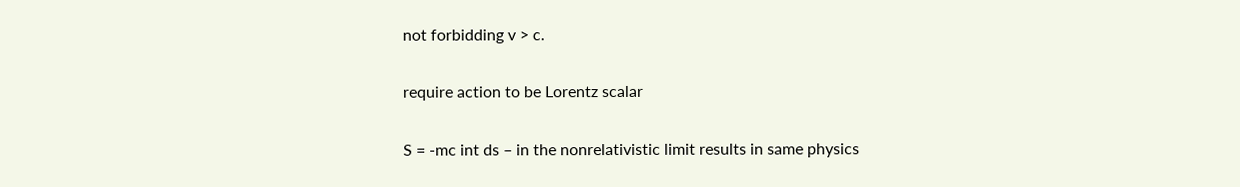not forbidding v > c.

require action to be Lorentz scalar

S = -mc int ds – in the nonrelativistic limit results in same physics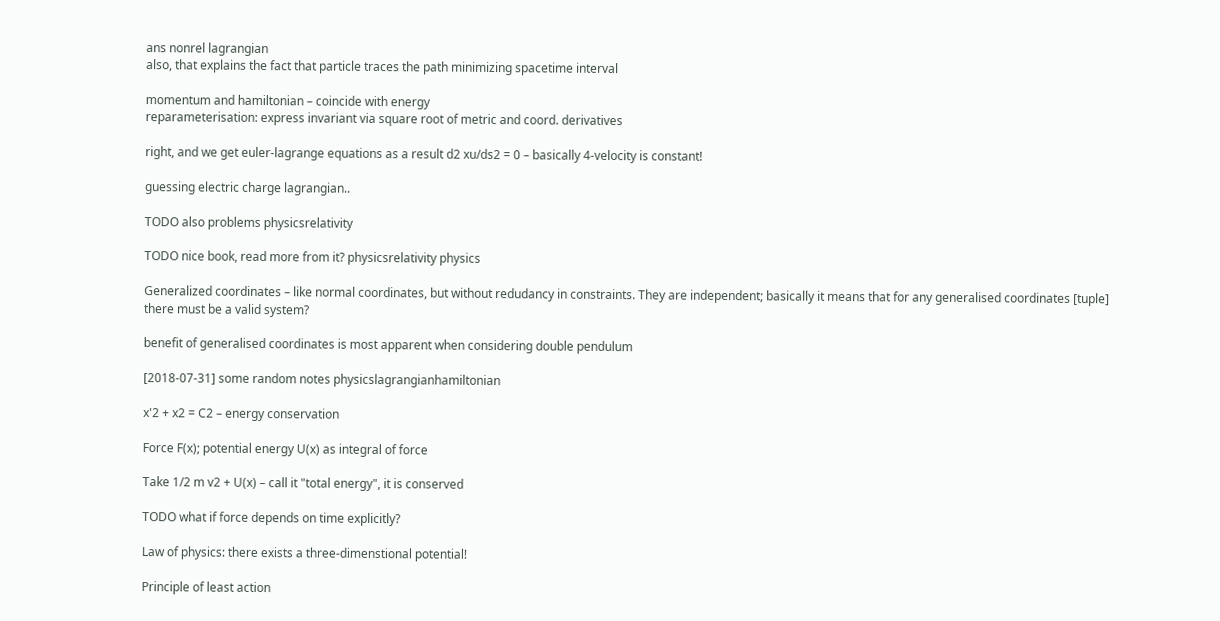ans nonrel lagrangian
also, that explains the fact that particle traces the path minimizing spacetime interval

momentum and hamiltonian – coincide with energy
reparameterisation: express invariant via square root of metric and coord. derivatives

right, and we get euler-lagrange equations as a result d2 xu/ds2 = 0 – basically 4-velocity is constant!

guessing electric charge lagrangian..

TODO also problems physicsrelativity

TODO nice book, read more from it? physicsrelativity physics

Generalized coordinates – like normal coordinates, but without redudancy in constraints. They are independent; basically it means that for any generalised coordinates [tuple] there must be a valid system?

benefit of generalised coordinates is most apparent when considering double pendulum

[2018-07-31] some random notes physicslagrangianhamiltonian

x'2 + x2 = C2 – energy conservation

Force F(x); potential energy U(x) as integral of force

Take 1/2 m v2 + U(x) – call it "total energy", it is conserved

TODO what if force depends on time explicitly?

Law of physics: there exists a three-dimenstional potential!

Principle of least action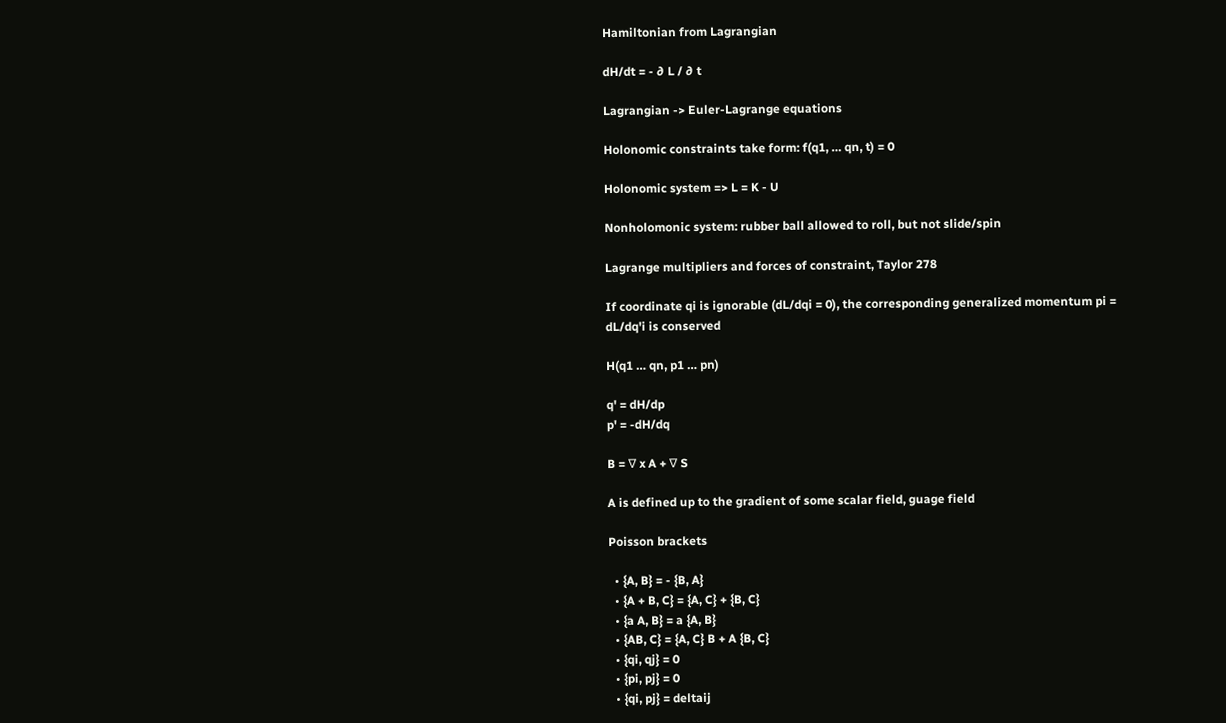Hamiltonian from Lagrangian

dH/dt = - ∂ L / ∂ t

Lagrangian -> Euler-Lagrange equations

Holonomic constraints take form: f(q1, … qn, t) = 0

Holonomic system => L = K - U

Nonholomonic system: rubber ball allowed to roll, but not slide/spin

Lagrange multipliers and forces of constraint, Taylor 278

If coordinate qi is ignorable (dL/dqi = 0), the corresponding generalized momentum pi = dL/dq'i is conserved

H(q1 … qn, p1 … pn)

q' = dH/dp
p' = -dH/dq

B = ∇ x A + ∇ S

A is defined up to the gradient of some scalar field, guage field

Poisson brackets

  • {A, B} = - {B, A}
  • {A + B, C} = {A, C} + {B, C}
  • {a A, B} = a {A, B}
  • {AB, C} = {A, C} B + A {B, C}
  • {qi, qj} = 0
  • {pi, pj} = 0
  • {qi, pj} = deltaij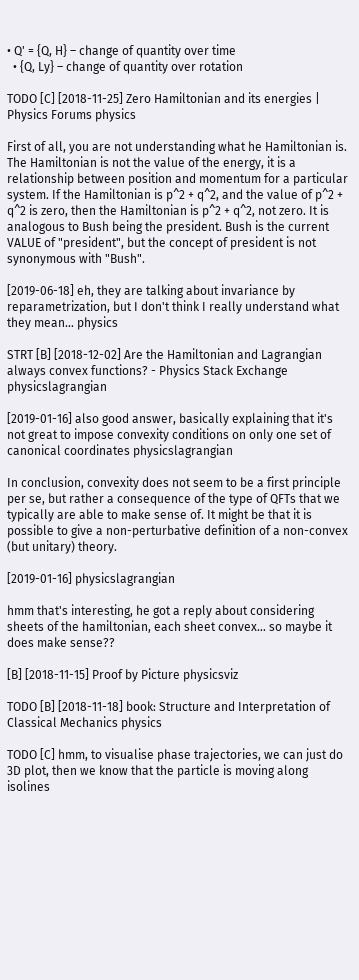• Q' = {Q, H} – change of quantity over time
  • {Q, Ly} – change of quantity over rotation

TODO [C] [2018-11-25] Zero Hamiltonian and its energies | Physics Forums physics

First of all, you are not understanding what he Hamiltonian is. The Hamiltonian is not the value of the energy, it is a relationship between position and momentum for a particular system. If the Hamiltonian is p^2 + q^2, and the value of p^2 + q^2 is zero, then the Hamiltonian is p^2 + q^2, not zero. It is analogous to Bush being the president. Bush is the current VALUE of "president", but the concept of president is not synonymous with "Bush".

[2019-06-18] eh, they are talking about invariance by reparametrization, but I don't think I really understand what they mean… physics

STRT [B] [2018-12-02] Are the Hamiltonian and Lagrangian always convex functions? - Physics Stack Exchange physicslagrangian

[2019-01-16] also good answer, basically explaining that it's not great to impose convexity conditions on only one set of canonical coordinates physicslagrangian

In conclusion, convexity does not seem to be a first principle per se, but rather a consequence of the type of QFTs that we typically are able to make sense of. It might be that it is possible to give a non-perturbative definition of a non-convex (but unitary) theory.

[2019-01-16] physicslagrangian

hmm that's interesting, he got a reply about considering sheets of the hamiltonian, each sheet convex… so maybe it does make sense??

[B] [2018-11-15] Proof by Picture physicsviz

TODO [B] [2018-11-18] book: Structure and Interpretation of Classical Mechanics physics

TODO [C] hmm, to visualise phase trajectories, we can just do 3D plot, then we know that the particle is moving along isolines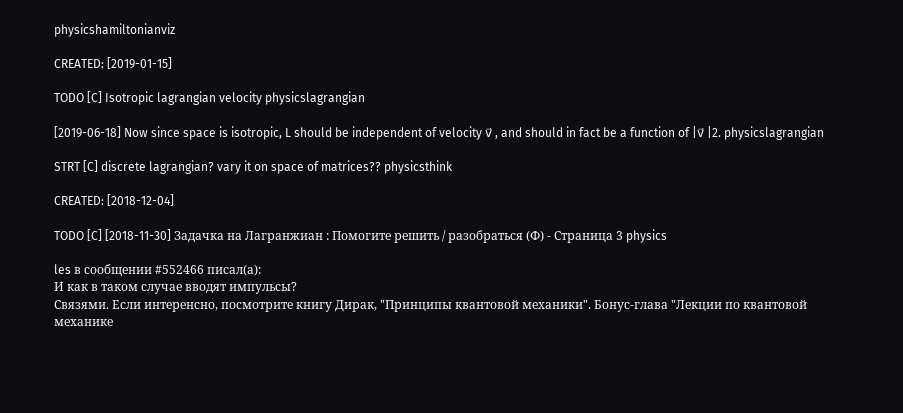physicshamiltonianviz

CREATED: [2019-01-15]

TODO [C] Isotropic lagrangian velocity physicslagrangian

[2019-06-18] Now since space is isotropic, L should be independent of velocity v⃗ , and should in fact be a function of |v⃗ |2. physicslagrangian

STRT [C] discrete lagrangian? vary it on space of matrices?? physicsthink

CREATED: [2018-12-04]

TODO [C] [2018-11-30] Задачка на Лагранжиан : Помогите решить / разобраться (Ф) - Страница 3 physics

les в сообщении #552466 писал(а):
И как в таком случае вводят импульсы?
Связями. Если интеренсно, посмотрите книгу Дирак, "Принципы квантовой механики". Бонус-глава "Лекции по квантовой механике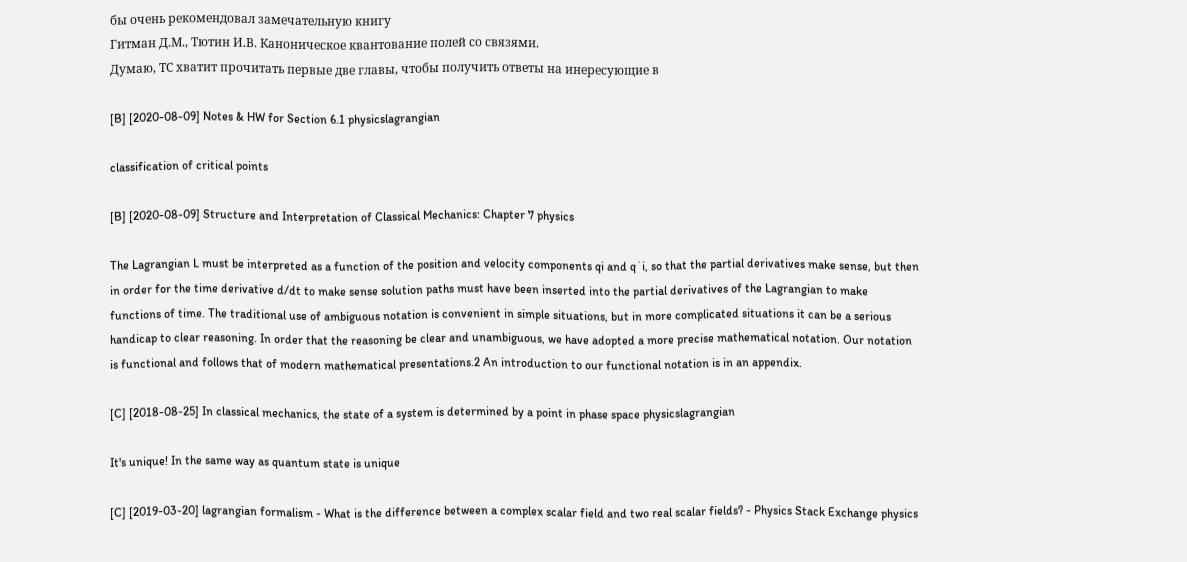бы очень рекомендовал замечательную книгу
Гитман Д.М., Тютин И.В. Каноническое квантование полей со связями.
Думаю, ТС хватит прочитать первые две главы, чтобы получить ответы на инересующие в

[B] [2020-08-09] Notes & HW for Section 6.1 physicslagrangian

classification of critical points

[B] [2020-08-09] Structure and Interpretation of Classical Mechanics: Chapter 7 physics

The Lagrangian L must be interpreted as a function of the position and velocity components qi and q˙i, so that the partial derivatives make sense, but then in order for the time derivative d/dt to make sense solution paths must have been inserted into the partial derivatives of the Lagrangian to make functions of time. The traditional use of ambiguous notation is convenient in simple situations, but in more complicated situations it can be a serious handicap to clear reasoning. In order that the reasoning be clear and unambiguous, we have adopted a more precise mathematical notation. Our notation is functional and follows that of modern mathematical presentations.2 An introduction to our functional notation is in an appendix.

[C] [2018-08-25] In classical mechanics, the state of a system is determined by a point in phase space physicslagrangian

It's unique! In the same way as quantum state is unique

[C] [2019-03-20] lagrangian formalism - What is the difference between a complex scalar field and two real scalar fields? - Physics Stack Exchange physics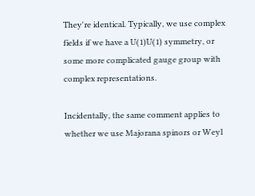They're identical. Typically, we use complex fields if we have a U(1)U(1) symmetry, or some more complicated gauge group with complex representations.

Incidentally, the same comment applies to whether we use Majorana spinors or Weyl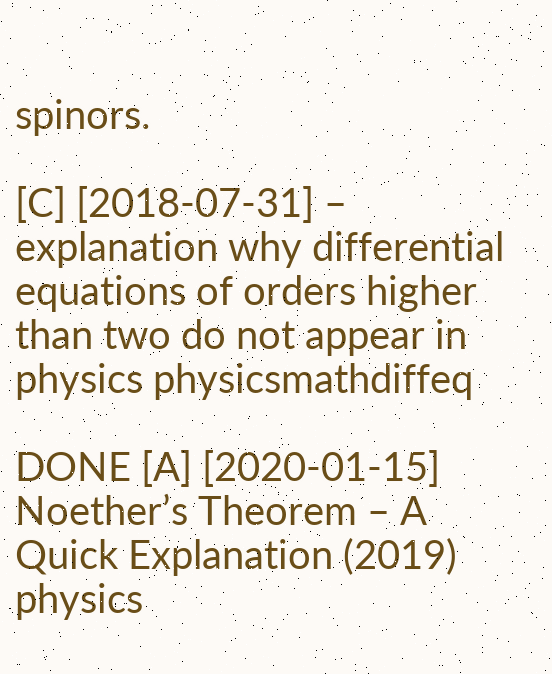spinors.

[C] [2018-07-31] – explanation why differential equations of orders higher than two do not appear in physics physicsmathdiffeq

DONE [A] [2020-01-15] Noether’s Theorem – A Quick Explanation (2019) physics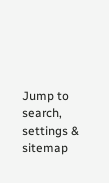Jump to search, settings & sitemap